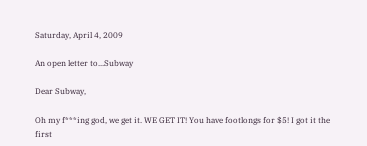Saturday, April 4, 2009

An open letter to...Subway

Dear Subway,

Oh my f***ing god, we get it. WE GET IT! You have footlongs for $5! I got it the first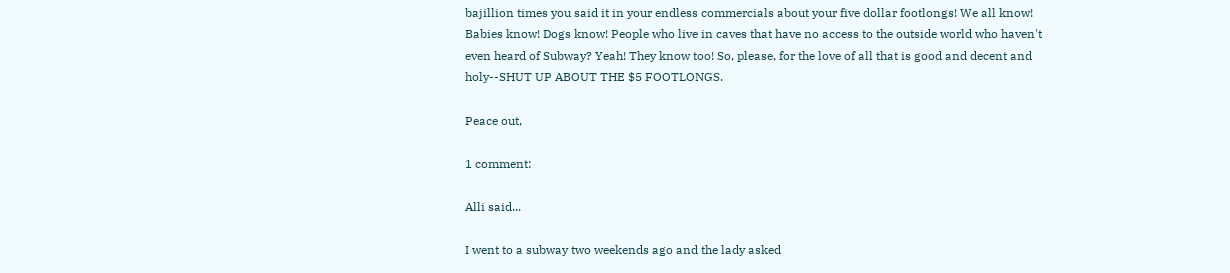bajillion times you said it in your endless commercials about your five dollar footlongs! We all know! Babies know! Dogs know! People who live in caves that have no access to the outside world who haven't even heard of Subway? Yeah! They know too! So, please, for the love of all that is good and decent and holy--SHUT UP ABOUT THE $5 FOOTLONGS.

Peace out,

1 comment:

Alli said...

I went to a subway two weekends ago and the lady asked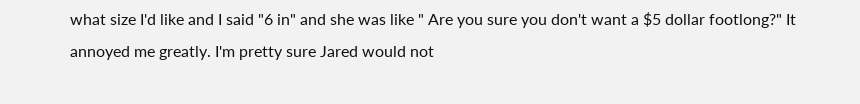what size I'd like and I said "6 in" and she was like " Are you sure you don't want a $5 dollar footlong?" It annoyed me greatly. I'm pretty sure Jared would not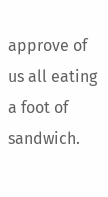approve of us all eating a foot of sandwich.